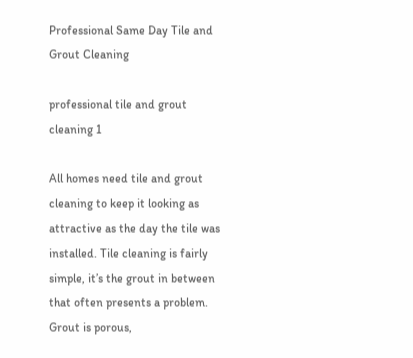Professional Same Day Tile and Grout Cleaning

professional tile and grout cleaning 1

All homes need tile and grout cleaning to keep it looking as attractive as the day the tile was installed. Tile cleaning is fairly simple, it’s the grout in between that often presents a problem. Grout is porous,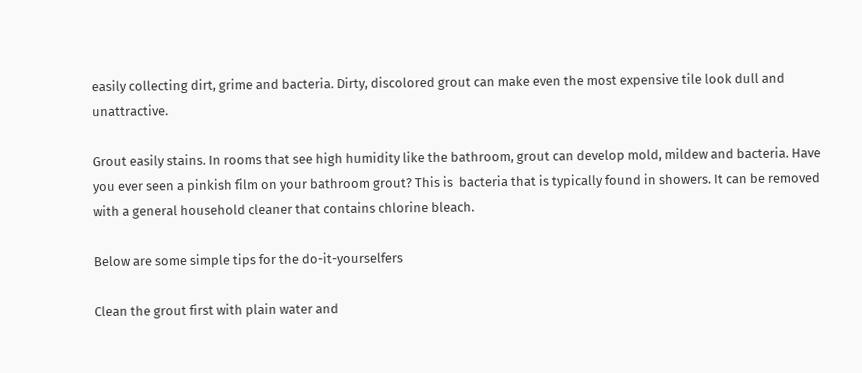easily collecting dirt, grime and bacteria. Dirty, discolored grout can make even the most expensive tile look dull and unattractive.

Grout easily stains. In rooms that see high humidity like the bathroom, grout can develop mold, mildew and bacteria. Have you ever seen a pinkish film on your bathroom grout? This is  bacteria that is typically found in showers. It can be removed with a general household cleaner that contains chlorine bleach.

Below are some simple tips for the do-it-yourselfers

Clean the grout first with plain water and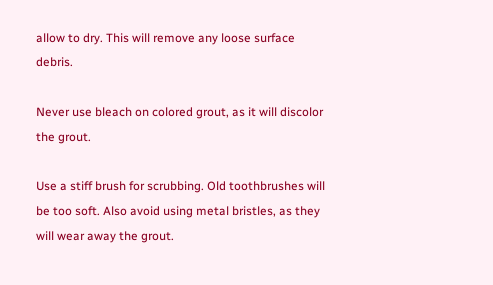allow to dry. This will remove any loose surface debris.

Never use bleach on colored grout, as it will discolor the grout.

Use a stiff brush for scrubbing. Old toothbrushes will be too soft. Also avoid using metal bristles, as they will wear away the grout.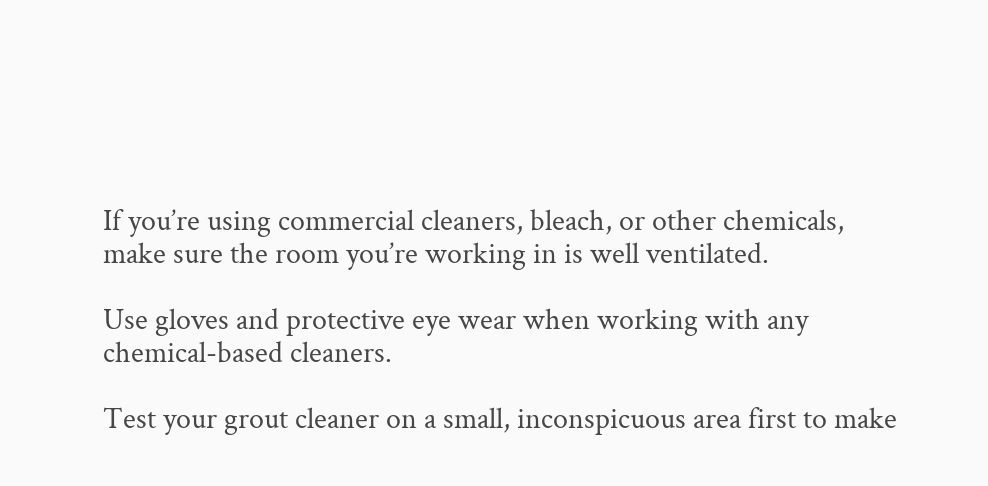If you’re using commercial cleaners, bleach, or other chemicals, make sure the room you’re working in is well ventilated.

Use gloves and protective eye wear when working with any chemical-based cleaners.

Test your grout cleaner on a small, inconspicuous area first to make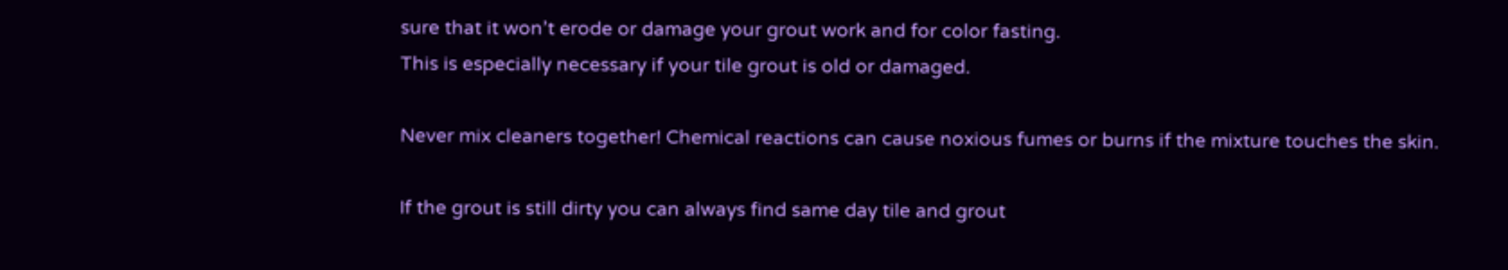sure that it won’t erode or damage your grout work and for color fasting.
This is especially necessary if your tile grout is old or damaged.

Never mix cleaners together! Chemical reactions can cause noxious fumes or burns if the mixture touches the skin.

If the grout is still dirty you can always find same day tile and grout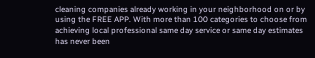cleaning companies already working in your neighborhood on or by using the FREE APP. With more than 100 categories to choose from achieving local professional same day service or same day estimates has never been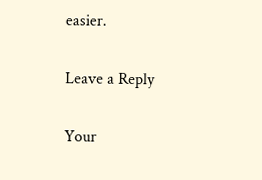easier.

Leave a Reply

Your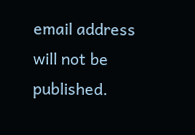email address will not be published.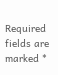Required fields are marked *